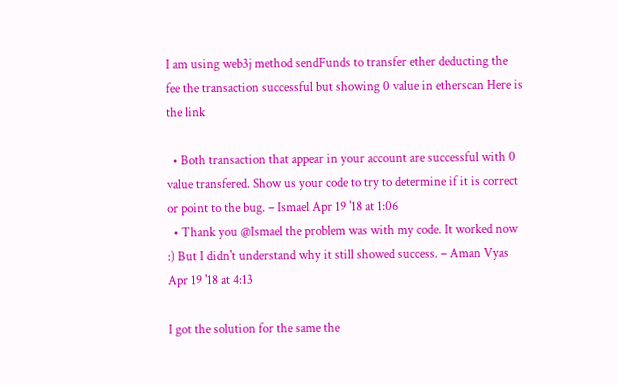I am using web3j method sendFunds to transfer ether deducting the fee the transaction successful but showing 0 value in etherscan Here is the link

  • Both transaction that appear in your account are successful with 0 value transfered. Show us your code to try to determine if it is correct or point to the bug. – Ismael Apr 19 '18 at 1:06
  • Thank you @Ismael the problem was with my code. It worked now :) But I didn't understand why it still showed success. – Aman Vyas Apr 19 '18 at 4:13

I got the solution for the same the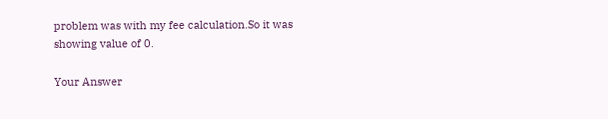problem was with my fee calculation.So it was showing value of 0.

Your Answer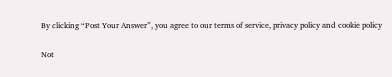By clicking “Post Your Answer”, you agree to our terms of service, privacy policy and cookie policy

Not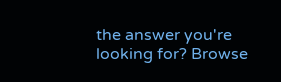the answer you're looking for? Browse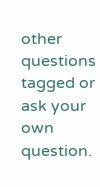other questions tagged or ask your own question.